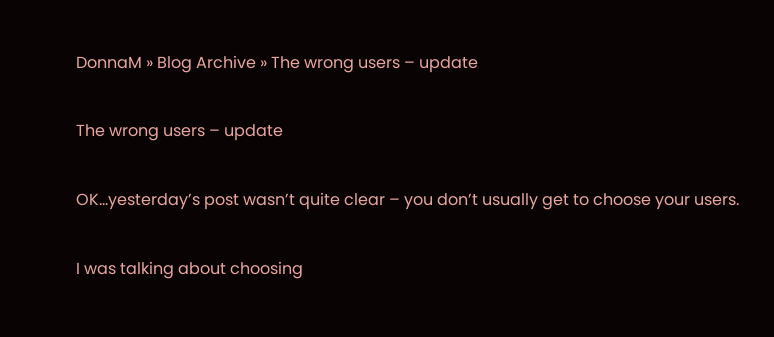DonnaM » Blog Archive » The wrong users – update

The wrong users – update

OK…yesterday’s post wasn’t quite clear – you don’t usually get to choose your users.

I was talking about choosing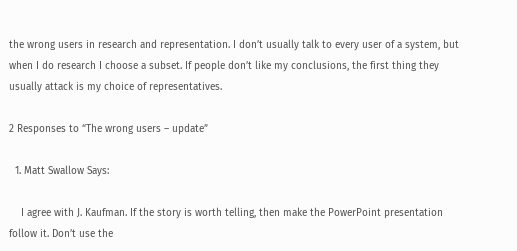the wrong users in research and representation. I don’t usually talk to every user of a system, but when I do research I choose a subset. If people don’t like my conclusions, the first thing they usually attack is my choice of representatives.

2 Responses to “The wrong users – update”

  1. Matt Swallow Says:

    I agree with J. Kaufman. If the story is worth telling, then make the PowerPoint presentation follow it. Don’t use the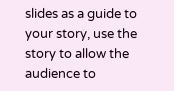slides as a guide to your story, use the story to allow the audience to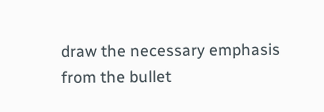draw the necessary emphasis from the bullet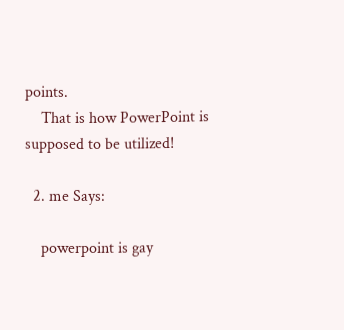points.
    That is how PowerPoint is supposed to be utilized!

  2. me Says:

    powerpoint is gay